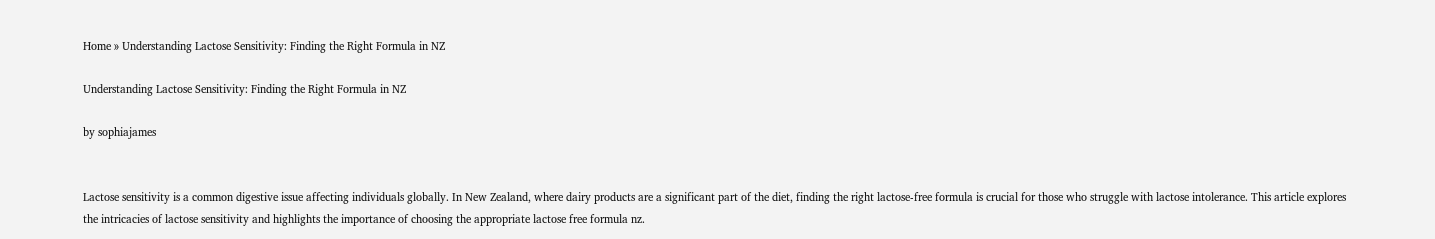Home » Understanding Lactose Sensitivity: Finding the Right Formula in NZ

Understanding Lactose Sensitivity: Finding the Right Formula in NZ

by sophiajames


Lactose sensitivity is a common digestive issue affecting individuals globally. In New Zealand, where dairy products are a significant part of the diet, finding the right lactose-free formula is crucial for those who struggle with lactose intolerance. This article explores the intricacies of lactose sensitivity and highlights the importance of choosing the appropriate lactose free formula nz.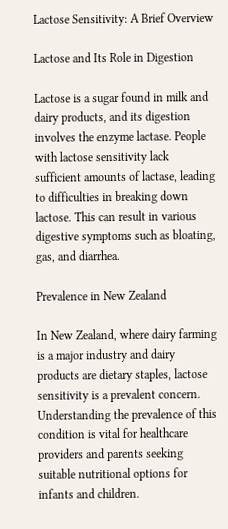Lactose Sensitivity: A Brief Overview

Lactose and Its Role in Digestion

Lactose is a sugar found in milk and dairy products, and its digestion involves the enzyme lactase. People with lactose sensitivity lack sufficient amounts of lactase, leading to difficulties in breaking down lactose. This can result in various digestive symptoms such as bloating, gas, and diarrhea.

Prevalence in New Zealand

In New Zealand, where dairy farming is a major industry and dairy products are dietary staples, lactose sensitivity is a prevalent concern. Understanding the prevalence of this condition is vital for healthcare providers and parents seeking suitable nutritional options for infants and children.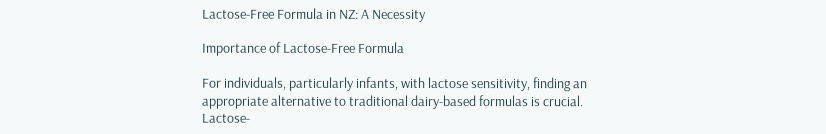Lactose-Free Formula in NZ: A Necessity

Importance of Lactose-Free Formula

For individuals, particularly infants, with lactose sensitivity, finding an appropriate alternative to traditional dairy-based formulas is crucial. Lactose-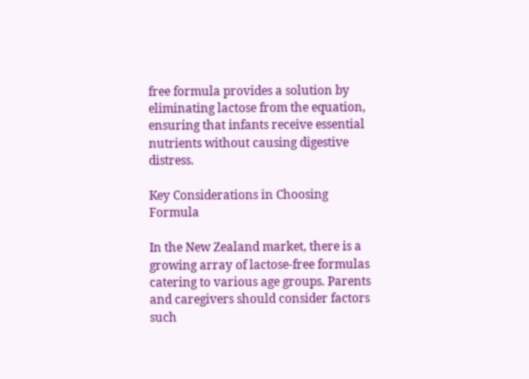free formula provides a solution by eliminating lactose from the equation, ensuring that infants receive essential nutrients without causing digestive distress.

Key Considerations in Choosing Formula

In the New Zealand market, there is a growing array of lactose-free formulas catering to various age groups. Parents and caregivers should consider factors such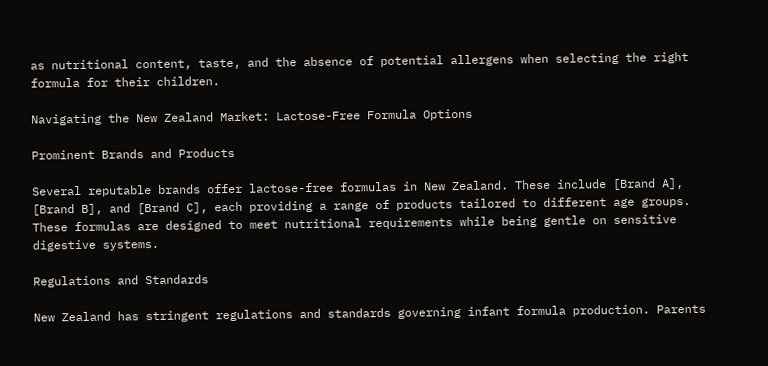as nutritional content, taste, and the absence of potential allergens when selecting the right formula for their children.

Navigating the New Zealand Market: Lactose-Free Formula Options

Prominent Brands and Products

Several reputable brands offer lactose-free formulas in New Zealand. These include [Brand A], [Brand B], and [Brand C], each providing a range of products tailored to different age groups. These formulas are designed to meet nutritional requirements while being gentle on sensitive digestive systems.

Regulations and Standards

New Zealand has stringent regulations and standards governing infant formula production. Parents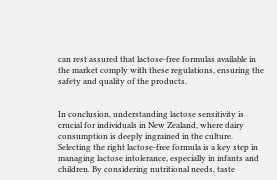can rest assured that lactose-free formulas available in the market comply with these regulations, ensuring the safety and quality of the products.


In conclusion, understanding lactose sensitivity is crucial for individuals in New Zealand, where dairy consumption is deeply ingrained in the culture. Selecting the right lactose-free formula is a key step in managing lactose intolerance, especially in infants and children. By considering nutritional needs, taste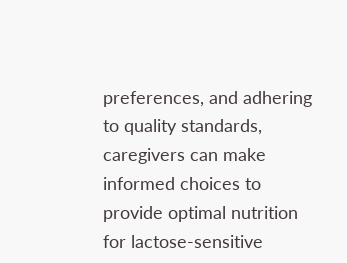preferences, and adhering to quality standards, caregivers can make informed choices to provide optimal nutrition for lactose-sensitive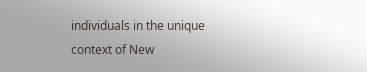individuals in the unique context of New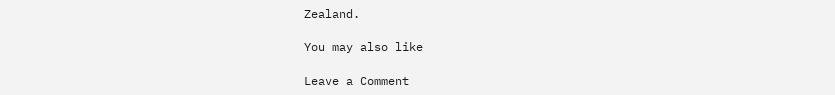Zealand.

You may also like

Leave a Comment